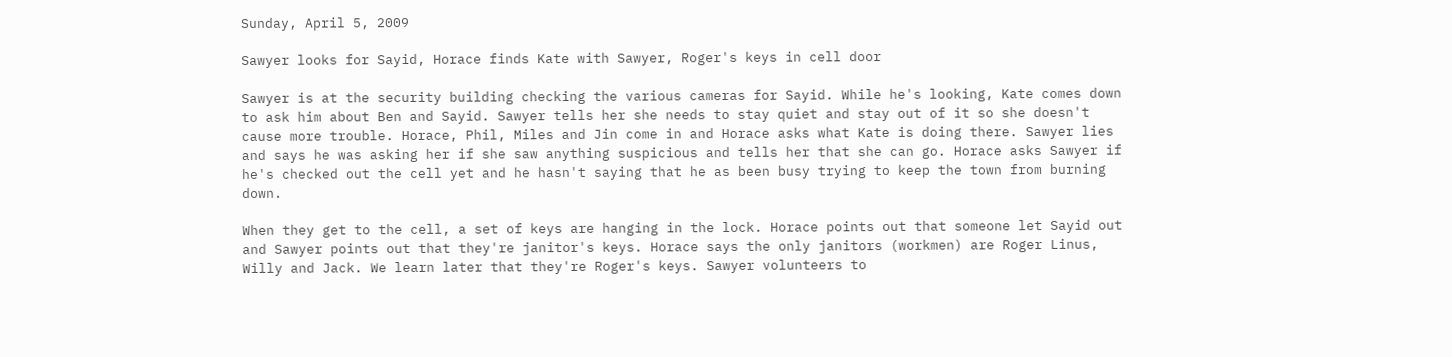Sunday, April 5, 2009

Sawyer looks for Sayid, Horace finds Kate with Sawyer, Roger's keys in cell door

Sawyer is at the security building checking the various cameras for Sayid. While he's looking, Kate comes down to ask him about Ben and Sayid. Sawyer tells her she needs to stay quiet and stay out of it so she doesn't cause more trouble. Horace, Phil, Miles and Jin come in and Horace asks what Kate is doing there. Sawyer lies and says he was asking her if she saw anything suspicious and tells her that she can go. Horace asks Sawyer if he's checked out the cell yet and he hasn't saying that he as been busy trying to keep the town from burning down.

When they get to the cell, a set of keys are hanging in the lock. Horace points out that someone let Sayid out and Sawyer points out that they're janitor's keys. Horace says the only janitors (workmen) are Roger Linus, Willy and Jack. We learn later that they're Roger's keys. Sawyer volunteers to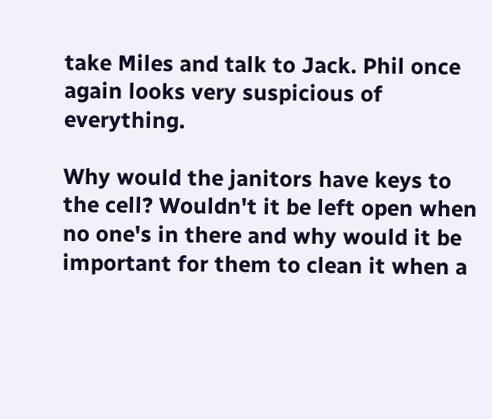take Miles and talk to Jack. Phil once again looks very suspicious of everything.

Why would the janitors have keys to the cell? Wouldn't it be left open when no one's in there and why would it be important for them to clean it when a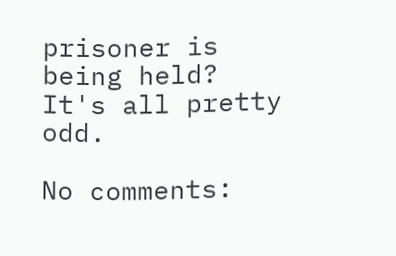prisoner is being held? It's all pretty odd.

No comments: